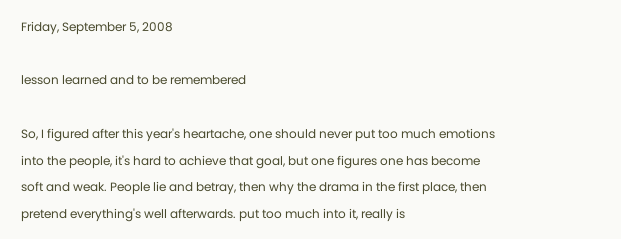Friday, September 5, 2008

lesson learned and to be remembered

So, I figured after this year's heartache, one should never put too much emotions into the people, it's hard to achieve that goal, but one figures one has become soft and weak. People lie and betray, then why the drama in the first place, then pretend everything's well afterwards. put too much into it, really is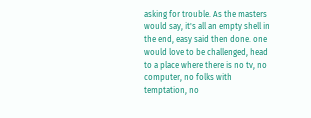asking for trouble. As the masters would say, it's all an empty shell in the end, easy said then done. one would love to be challenged, head to a place where there is no tv, no computer, no folks with temptation, no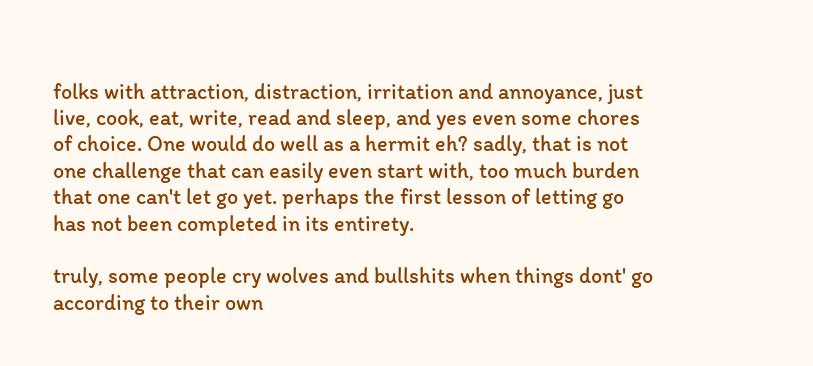folks with attraction, distraction, irritation and annoyance, just live, cook, eat, write, read and sleep, and yes even some chores of choice. One would do well as a hermit eh? sadly, that is not one challenge that can easily even start with, too much burden that one can't let go yet. perhaps the first lesson of letting go has not been completed in its entirety.

truly, some people cry wolves and bullshits when things dont' go according to their own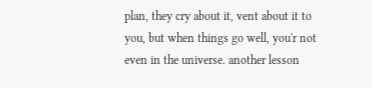plan, they cry about it, vent about it to you, but when things go well, you'r not even in the universe. another lesson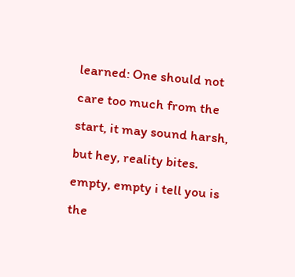learned: One should not care too much from the start, it may sound harsh, but hey, reality bites.
empty, empty i tell you is the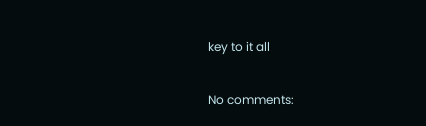key to it all

No comments: